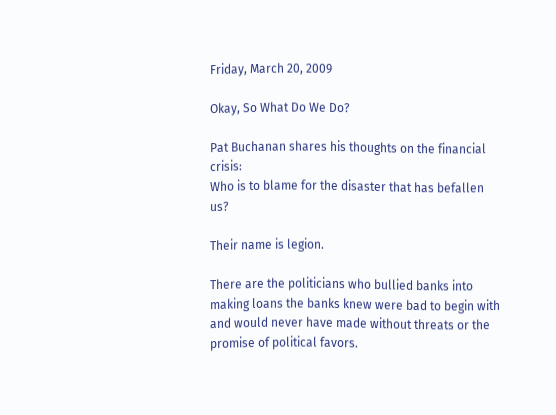Friday, March 20, 2009

Okay, So What Do We Do?

Pat Buchanan shares his thoughts on the financial crisis:
Who is to blame for the disaster that has befallen us?

Their name is legion.

There are the politicians who bullied banks into making loans the banks knew were bad to begin with and would never have made without threats or the promise of political favors.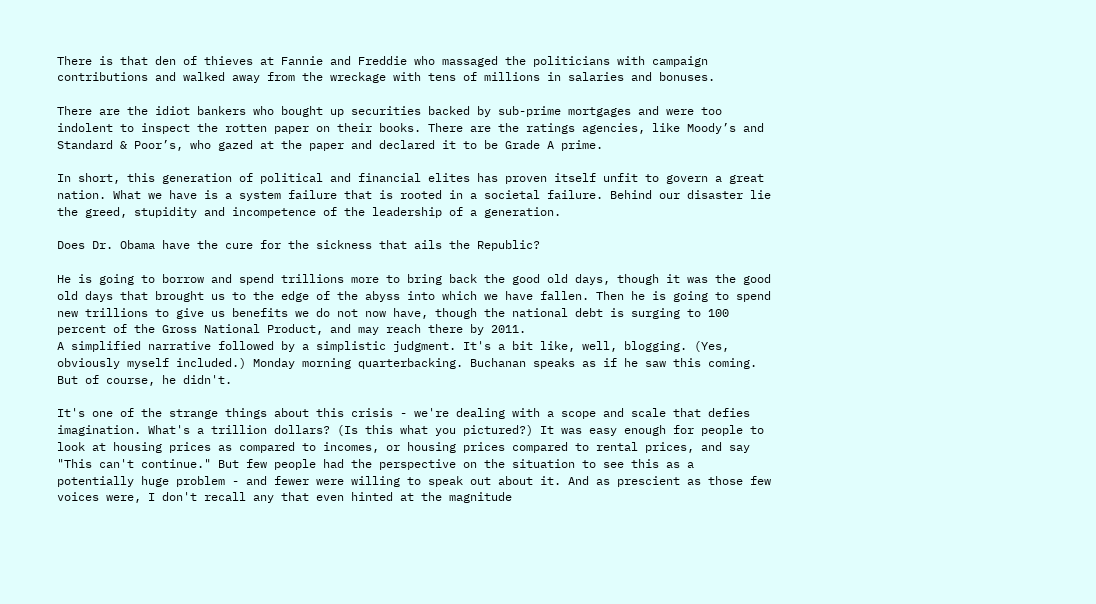There is that den of thieves at Fannie and Freddie who massaged the politicians with campaign contributions and walked away from the wreckage with tens of millions in salaries and bonuses.

There are the idiot bankers who bought up securities backed by sub-prime mortgages and were too indolent to inspect the rotten paper on their books. There are the ratings agencies, like Moody’s and Standard & Poor’s, who gazed at the paper and declared it to be Grade A prime.

In short, this generation of political and financial elites has proven itself unfit to govern a great nation. What we have is a system failure that is rooted in a societal failure. Behind our disaster lie the greed, stupidity and incompetence of the leadership of a generation.

Does Dr. Obama have the cure for the sickness that ails the Republic?

He is going to borrow and spend trillions more to bring back the good old days, though it was the good old days that brought us to the edge of the abyss into which we have fallen. Then he is going to spend new trillions to give us benefits we do not now have, though the national debt is surging to 100 percent of the Gross National Product, and may reach there by 2011.
A simplified narrative followed by a simplistic judgment. It's a bit like, well, blogging. (Yes, obviously myself included.) Monday morning quarterbacking. Buchanan speaks as if he saw this coming. But of course, he didn't.

It's one of the strange things about this crisis - we're dealing with a scope and scale that defies imagination. What's a trillion dollars? (Is this what you pictured?) It was easy enough for people to look at housing prices as compared to incomes, or housing prices compared to rental prices, and say "This can't continue." But few people had the perspective on the situation to see this as a potentially huge problem - and fewer were willing to speak out about it. And as prescient as those few voices were, I don't recall any that even hinted at the magnitude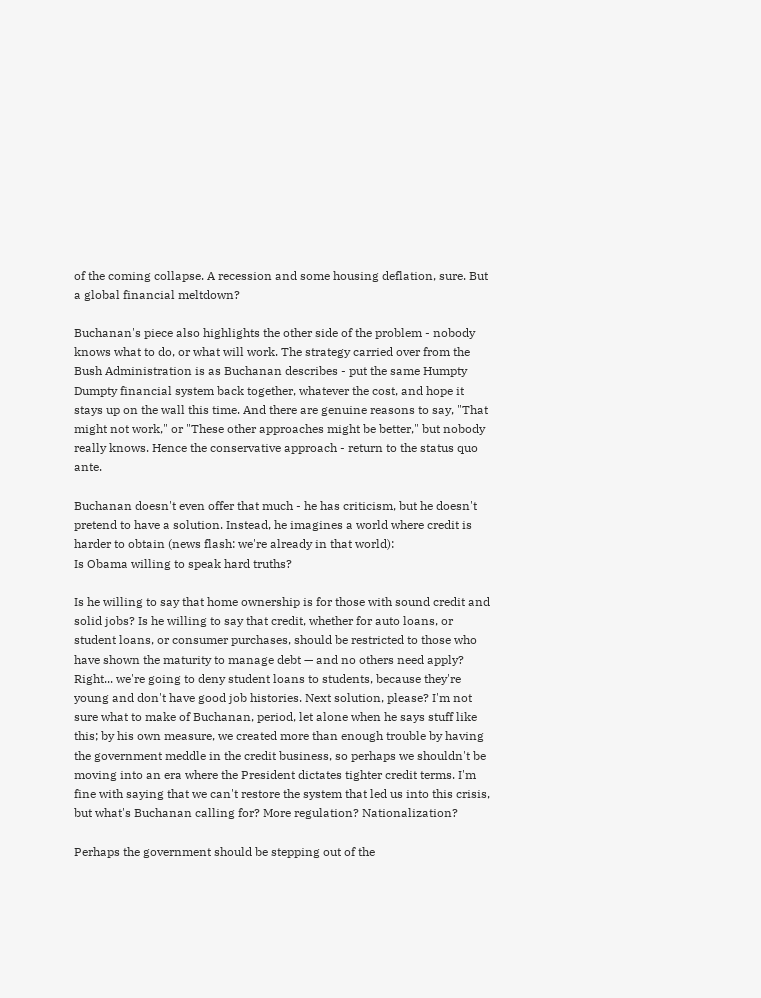of the coming collapse. A recession and some housing deflation, sure. But a global financial meltdown?

Buchanan's piece also highlights the other side of the problem - nobody knows what to do, or what will work. The strategy carried over from the Bush Administration is as Buchanan describes - put the same Humpty Dumpty financial system back together, whatever the cost, and hope it stays up on the wall this time. And there are genuine reasons to say, "That might not work," or "These other approaches might be better," but nobody really knows. Hence the conservative approach - return to the status quo ante.

Buchanan doesn't even offer that much - he has criticism, but he doesn't pretend to have a solution. Instead, he imagines a world where credit is harder to obtain (news flash: we're already in that world):
Is Obama willing to speak hard truths?

Is he willing to say that home ownership is for those with sound credit and solid jobs? Is he willing to say that credit, whether for auto loans, or student loans, or consumer purchases, should be restricted to those who have shown the maturity to manage debt — and no others need apply?
Right... we're going to deny student loans to students, because they're young and don't have good job histories. Next solution, please? I'm not sure what to make of Buchanan, period, let alone when he says stuff like this; by his own measure, we created more than enough trouble by having the government meddle in the credit business, so perhaps we shouldn't be moving into an era where the President dictates tighter credit terms. I'm fine with saying that we can't restore the system that led us into this crisis, but what's Buchanan calling for? More regulation? Nationalization?

Perhaps the government should be stepping out of the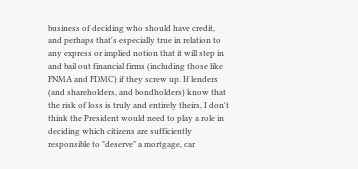business of deciding who should have credit, and perhaps that's especially true in relation to any express or implied notion that it will step in and bail out financial firms (including those like FNMA and FDMC) if they screw up. If lenders (and shareholders, and bondholders) know that the risk of loss is truly and entirely theirs, I don't think the President would need to play a role in deciding which citizens are sufficiently responsible to "deserve" a mortgage, car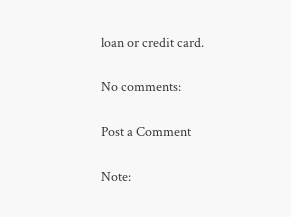loan or credit card.

No comments:

Post a Comment

Note: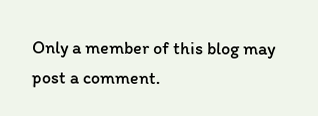Only a member of this blog may post a comment.